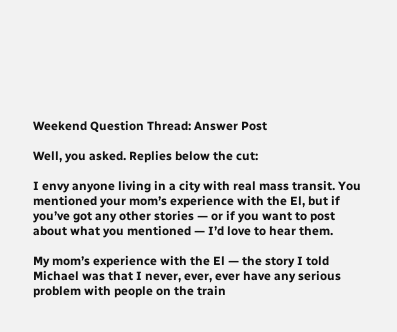Weekend Question Thread: Answer Post

Well, you asked. Replies below the cut:

I envy anyone living in a city with real mass transit. You mentioned your mom’s experience with the El, but if you’ve got any other stories — or if you want to post about what you mentioned — I’d love to hear them.

My mom’s experience with the El — the story I told Michael was that I never, ever, ever have any serious problem with people on the train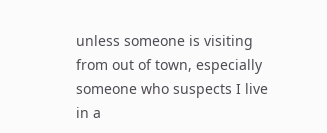unless someone is visiting from out of town, especially someone who suspects I live in a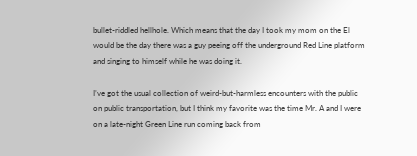bullet-riddled hellhole. Which means that the day I took my mom on the El would be the day there was a guy peeing off the underground Red Line platform and singing to himself while he was doing it.

I’ve got the usual collection of weird-but-harmless encounters with the public on public transportation, but I think my favorite was the time Mr. A and I were on a late-night Green Line run coming back from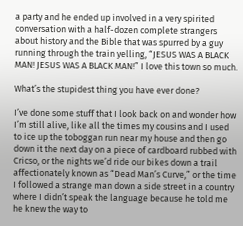a party and he ended up involved in a very spirited conversation with a half-dozen complete strangers about history and the Bible that was spurred by a guy running through the train yelling, “JESUS WAS A BLACK MAN! JESUS WAS A BLACK MAN!” I love this town so much.

What’s the stupidest thing you have ever done?

I’ve done some stuff that I look back on and wonder how I’m still alive, like all the times my cousins and I used to ice up the toboggan run near my house and then go down it the next day on a piece of cardboard rubbed with Cricso, or the nights we’d ride our bikes down a trail affectionately known as “Dead Man’s Curve,” or the time I followed a strange man down a side street in a country where I didn’t speak the language because he told me he knew the way to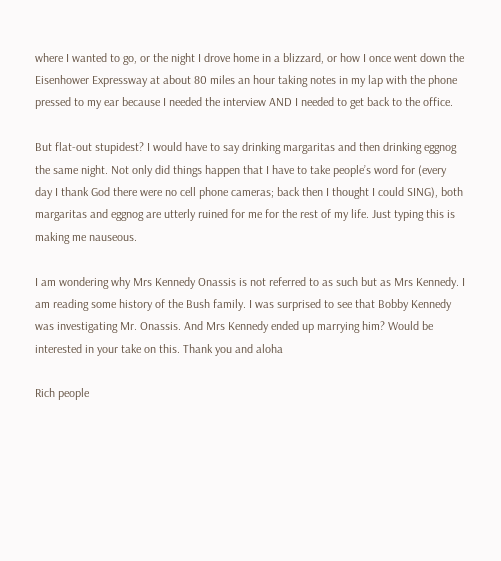where I wanted to go, or the night I drove home in a blizzard, or how I once went down the Eisenhower Expressway at about 80 miles an hour taking notes in my lap with the phone pressed to my ear because I needed the interview AND I needed to get back to the office.

But flat-out stupidest? I would have to say drinking margaritas and then drinking eggnog the same night. Not only did things happen that I have to take people’s word for (every day I thank God there were no cell phone cameras; back then I thought I could SING), both margaritas and eggnog are utterly ruined for me for the rest of my life. Just typing this is making me nauseous.

I am wondering why Mrs Kennedy Onassis is not referred to as such but as Mrs Kennedy. I am reading some history of the Bush family. I was surprised to see that Bobby Kennedy was investigating Mr. Onassis. And Mrs Kennedy ended up marrying him? Would be interested in your take on this. Thank you and aloha

Rich people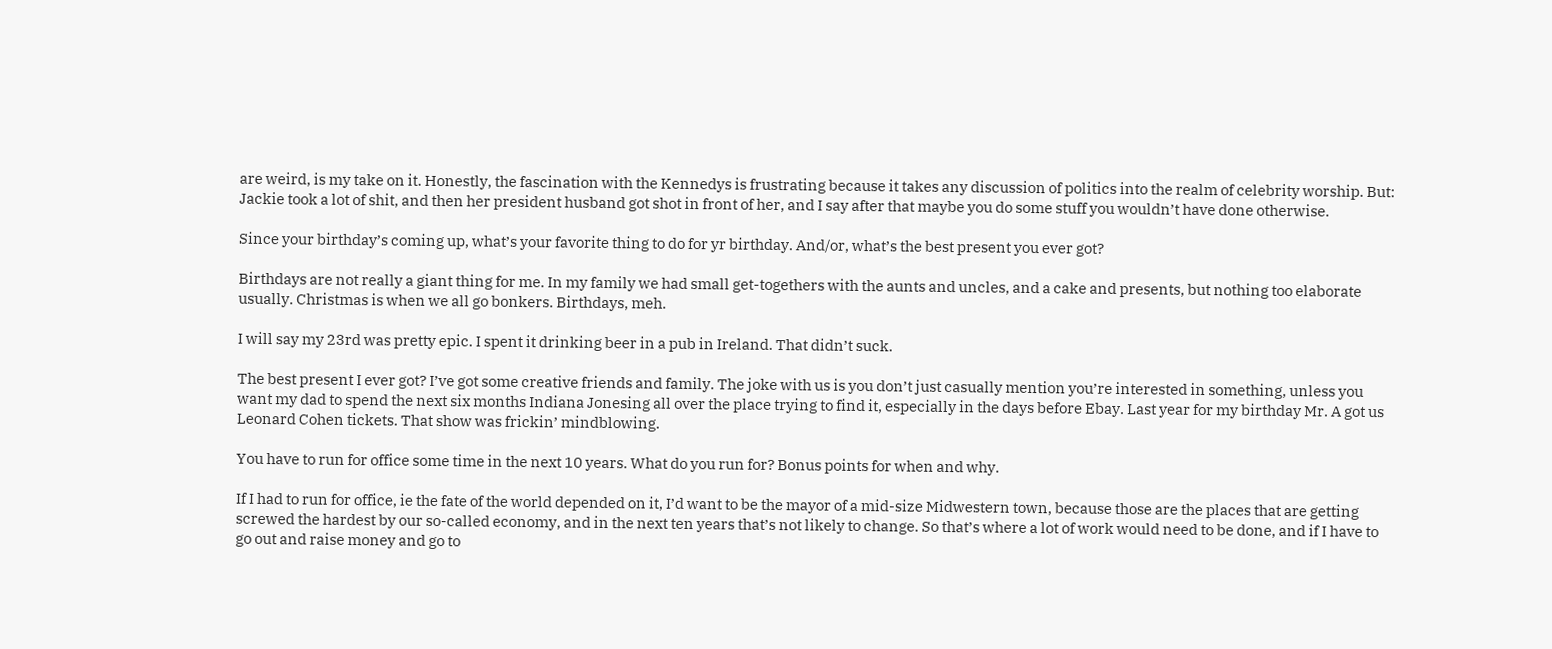are weird, is my take on it. Honestly, the fascination with the Kennedys is frustrating because it takes any discussion of politics into the realm of celebrity worship. But: Jackie took a lot of shit, and then her president husband got shot in front of her, and I say after that maybe you do some stuff you wouldn’t have done otherwise.

Since your birthday’s coming up, what’s your favorite thing to do for yr birthday. And/or, what’s the best present you ever got?

Birthdays are not really a giant thing for me. In my family we had small get-togethers with the aunts and uncles, and a cake and presents, but nothing too elaborate usually. Christmas is when we all go bonkers. Birthdays, meh.

I will say my 23rd was pretty epic. I spent it drinking beer in a pub in Ireland. That didn’t suck.

The best present I ever got? I’ve got some creative friends and family. The joke with us is you don’t just casually mention you’re interested in something, unless you want my dad to spend the next six months Indiana Jonesing all over the place trying to find it, especially in the days before Ebay. Last year for my birthday Mr. A got us Leonard Cohen tickets. That show was frickin’ mindblowing.

You have to run for office some time in the next 10 years. What do you run for? Bonus points for when and why.

If I had to run for office, ie the fate of the world depended on it, I’d want to be the mayor of a mid-size Midwestern town, because those are the places that are getting screwed the hardest by our so-called economy, and in the next ten years that’s not likely to change. So that’s where a lot of work would need to be done, and if I have to go out and raise money and go to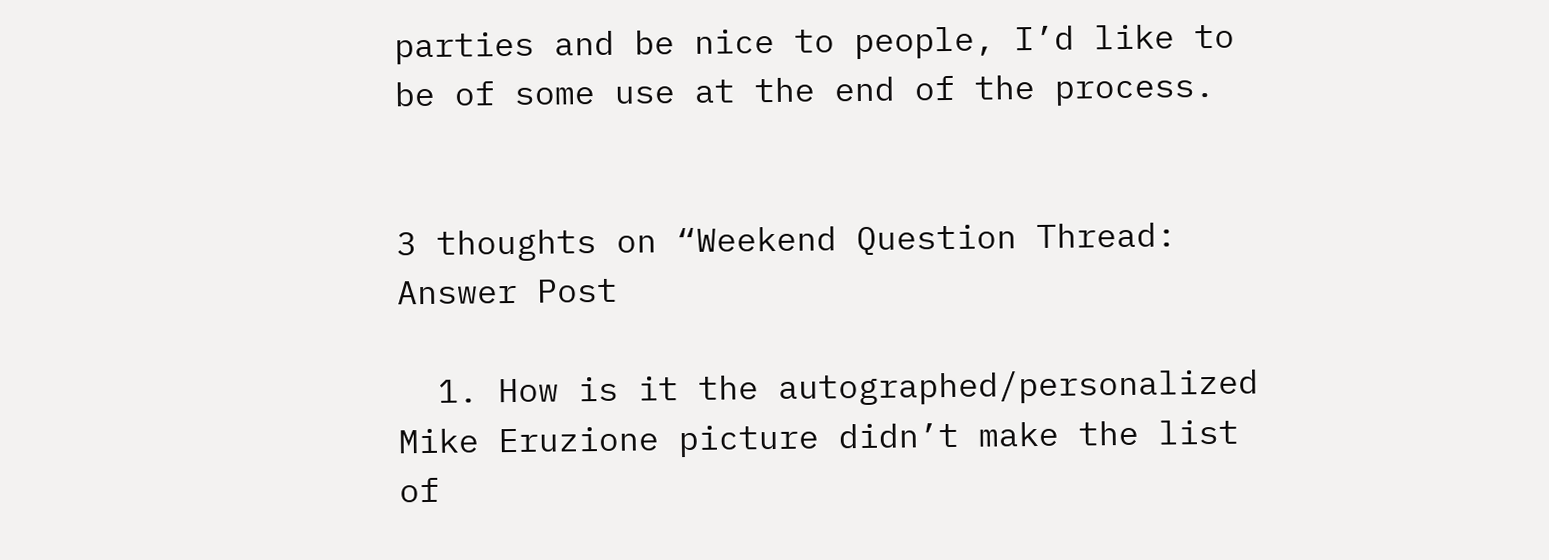parties and be nice to people, I’d like to be of some use at the end of the process.


3 thoughts on “Weekend Question Thread: Answer Post

  1. How is it the autographed/personalized Mike Eruzione picture didn’t make the list of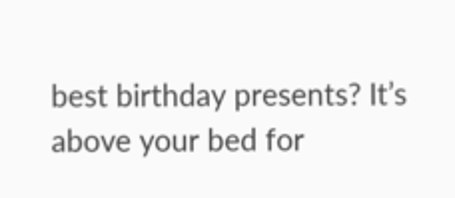best birthday presents? It’s above your bed for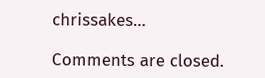chrissakes…

Comments are closed.